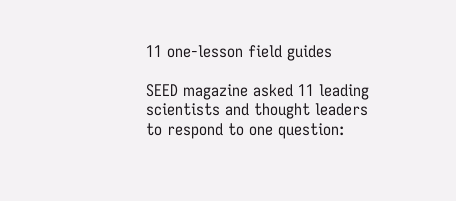11 one-lesson field guides

SEED magazine asked 11 leading scientists and thought leaders to respond to one question: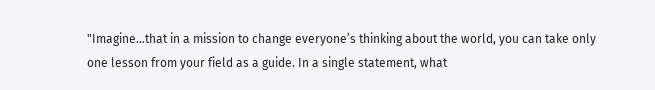"Imagine...that in a mission to change everyone’s thinking about the world, you can take only one lesson from your field as a guide. In a single statement, what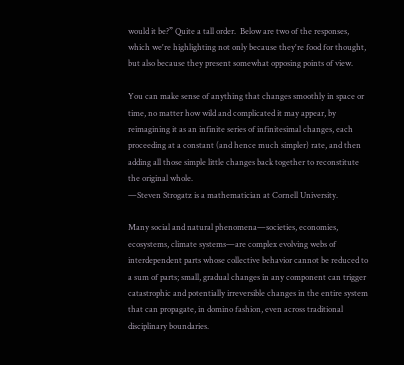would it be?” Quite a tall order.  Below are two of the responses, which we're highlighting not only because they're food for thought, but also because they present somewhat opposing points of view.

You can make sense of anything that changes smoothly in space or time, no matter how wild and complicated it may appear, by reimagining it as an infinite series of infinitesimal changes, each proceeding at a constant (and hence much simpler) rate, and then adding all those simple little changes back together to reconstitute the original whole.
—Steven Strogatz is a mathematician at Cornell University.

Many social and natural phenomena—societies, economies, ecosystems, climate systems—are complex evolving webs of interdependent parts whose collective behavior cannot be reduced to a sum of parts; small, gradual changes in any component can trigger catastrophic and potentially irreversible changes in the entire system that can propagate, in domino fashion, even across traditional disciplinary boundaries.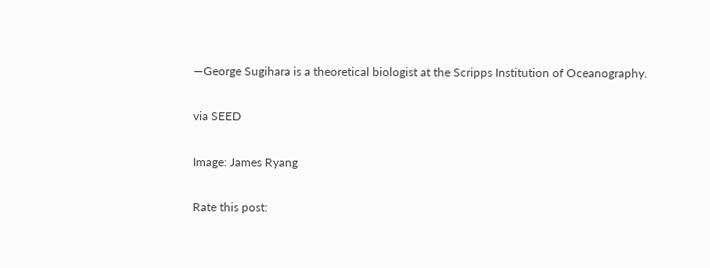—George Sugihara is a theoretical biologist at the Scripps Institution of Oceanography.

via SEED

Image: James Ryang

Rate this post: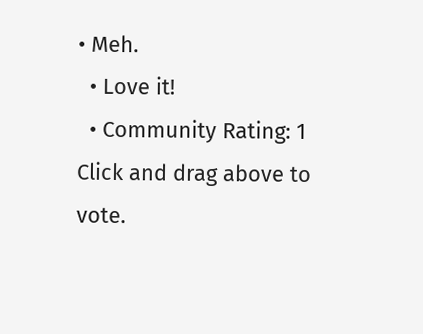• Meh.
  • Love it!
  • Community Rating: 1
Click and drag above to vote.